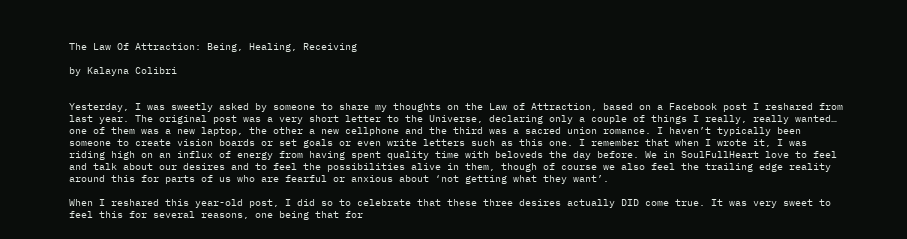The Law Of Attraction: Being, Healing, Receiving

by Kalayna Colibri


Yesterday, I was sweetly asked by someone to share my thoughts on the Law of Attraction, based on a Facebook post I reshared from last year. The original post was a very short letter to the Universe, declaring only a couple of things I really, really wanted… one of them was a new laptop, the other a new cellphone and the third was a sacred union romance. I haven’t typically been someone to create vision boards or set goals or even write letters such as this one. I remember that when I wrote it, I was riding high on an influx of energy from having spent quality time with beloveds the day before. We in SoulFullHeart love to feel and talk about our desires and to feel the possibilities alive in them, though of course we also feel the trailing edge reality around this for parts of us who are fearful or anxious about ‘not getting what they want’.

When I reshared this year-old post, I did so to celebrate that these three desires actually DID come true. It was very sweet to feel this for several reasons, one being that for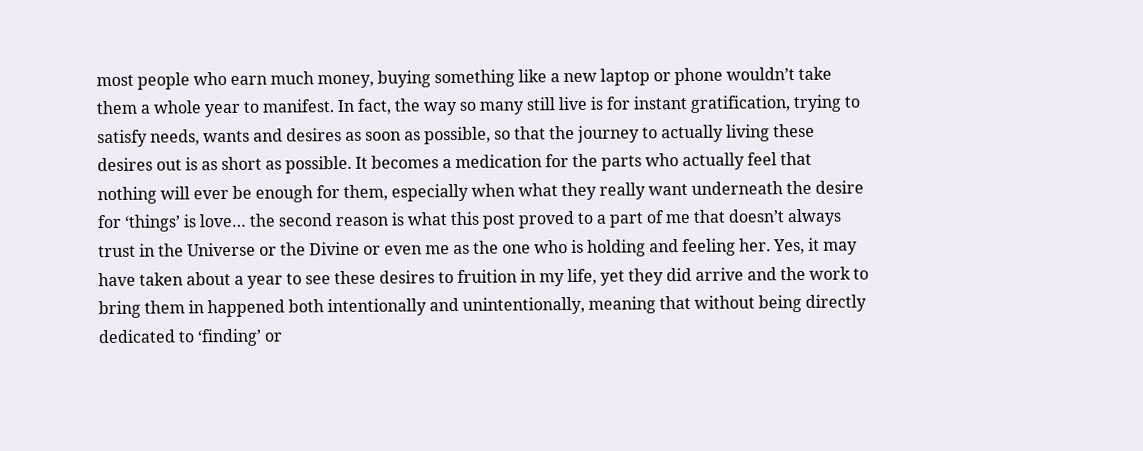most people who earn much money, buying something like a new laptop or phone wouldn’t take them a whole year to manifest. In fact, the way so many still live is for instant gratification, trying to satisfy needs, wants and desires as soon as possible, so that the journey to actually living these desires out is as short as possible. It becomes a medication for the parts who actually feel that nothing will ever be enough for them, especially when what they really want underneath the desire for ‘things’ is love… the second reason is what this post proved to a part of me that doesn’t always trust in the Universe or the Divine or even me as the one who is holding and feeling her. Yes, it may have taken about a year to see these desires to fruition in my life, yet they did arrive and the work to bring them in happened both intentionally and unintentionally, meaning that without being directly dedicated to ‘finding’ or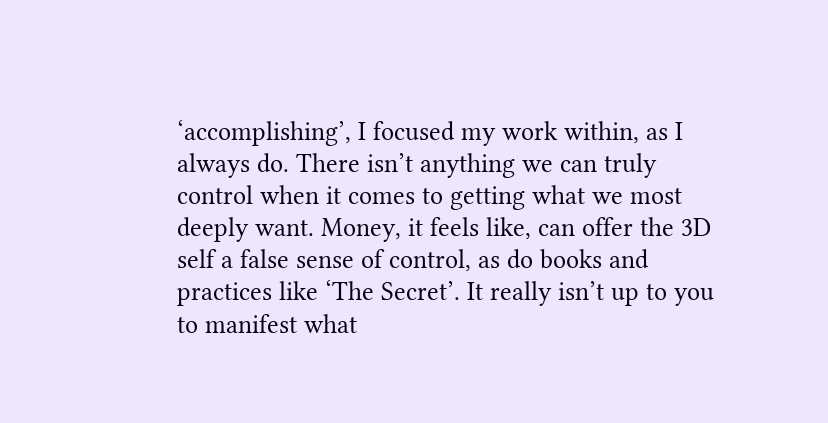‘accomplishing’, I focused my work within, as I always do. There isn’t anything we can truly control when it comes to getting what we most deeply want. Money, it feels like, can offer the 3D self a false sense of control, as do books and practices like ‘The Secret’. It really isn’t up to you to manifest what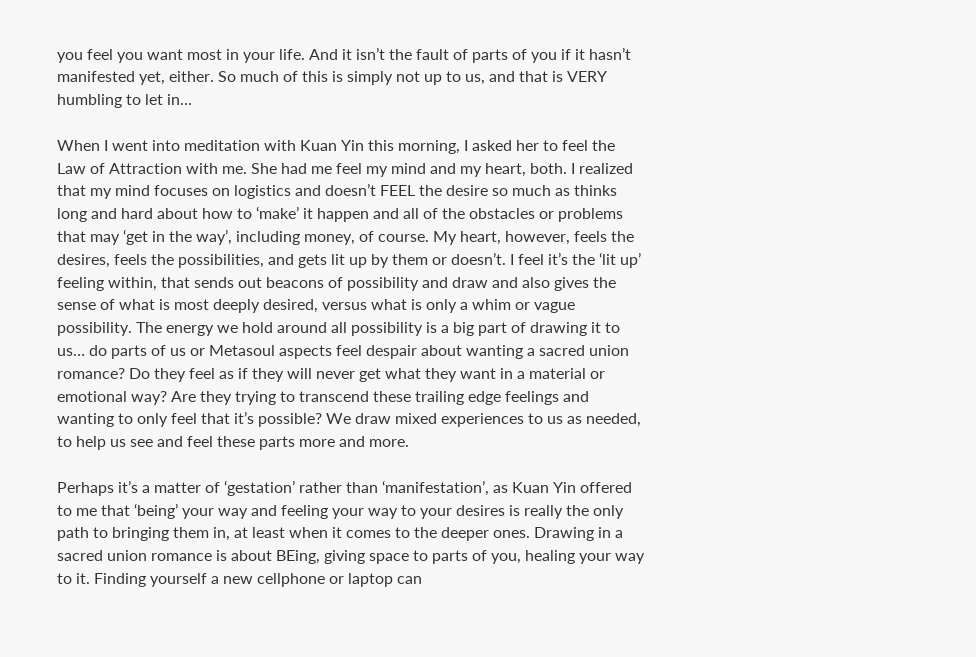you feel you want most in your life. And it isn’t the fault of parts of you if it hasn’t manifested yet, either. So much of this is simply not up to us, and that is VERY humbling to let in…

When I went into meditation with Kuan Yin this morning, I asked her to feel the Law of Attraction with me. She had me feel my mind and my heart, both. I realized that my mind focuses on logistics and doesn’t FEEL the desire so much as thinks long and hard about how to ‘make’ it happen and all of the obstacles or problems that may ‘get in the way’, including money, of course. My heart, however, feels the desires, feels the possibilities, and gets lit up by them or doesn’t. I feel it’s the ‘lit up’ feeling within, that sends out beacons of possibility and draw and also gives the sense of what is most deeply desired, versus what is only a whim or vague possibility. The energy we hold around all possibility is a big part of drawing it to us… do parts of us or Metasoul aspects feel despair about wanting a sacred union romance? Do they feel as if they will never get what they want in a material or emotional way? Are they trying to transcend these trailing edge feelings and wanting to only feel that it’s possible? We draw mixed experiences to us as needed, to help us see and feel these parts more and more.

Perhaps it’s a matter of ‘gestation’ rather than ‘manifestation’, as Kuan Yin offered to me that ‘being’ your way and feeling your way to your desires is really the only path to bringing them in, at least when it comes to the deeper ones. Drawing in a sacred union romance is about BEing, giving space to parts of you, healing your way to it. Finding yourself a new cellphone or laptop can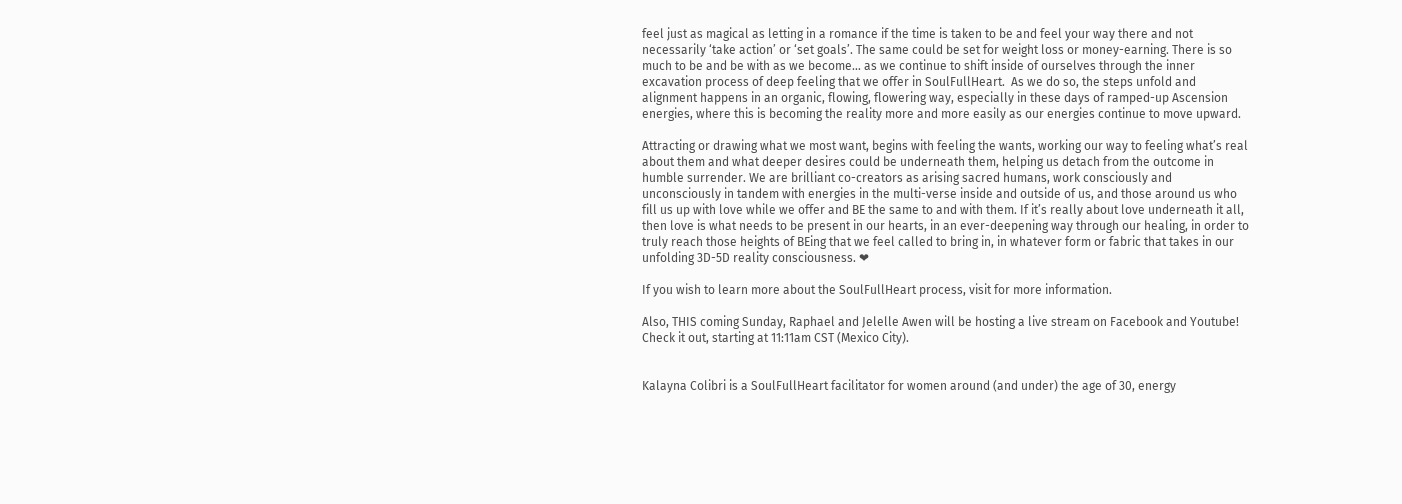feel just as magical as letting in a romance if the time is taken to be and feel your way there and not necessarily ‘take action’ or ‘set goals’. The same could be set for weight loss or money-earning. There is so much to be and be with as we become… as we continue to shift inside of ourselves through the inner excavation process of deep feeling that we offer in SoulFullHeart.  As we do so, the steps unfold and alignment happens in an organic, flowing, flowering way, especially in these days of ramped-up Ascension energies, where this is becoming the reality more and more easily as our energies continue to move upward.

Attracting or drawing what we most want, begins with feeling the wants, working our way to feeling what’s real about them and what deeper desires could be underneath them, helping us detach from the outcome in humble surrender. We are brilliant co-creators as arising sacred humans, work consciously and unconsciously in tandem with energies in the multi-verse inside and outside of us, and those around us who fill us up with love while we offer and BE the same to and with them. If it’s really about love underneath it all, then love is what needs to be present in our hearts, in an ever-deepening way through our healing, in order to truly reach those heights of BEing that we feel called to bring in, in whatever form or fabric that takes in our unfolding 3D-5D reality consciousness. ❤

If you wish to learn more about the SoulFullHeart process, visit for more information.

Also, THIS coming Sunday, Raphael and Jelelle Awen will be hosting a live stream on Facebook and Youtube! Check it out, starting at 11:11am CST (Mexico City).


Kalayna Colibri is a SoulFullHeart facilitator for women around (and under) the age of 30, energy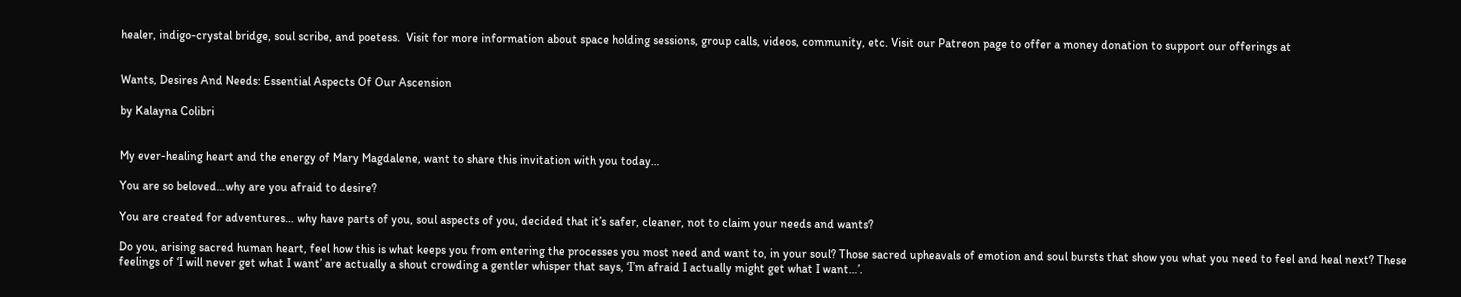healer, indigo-crystal bridge, soul scribe, and poetess.  Visit for more information about space holding sessions, group calls, videos, community, etc. Visit our Patreon page to offer a money donation to support our offerings at


Wants, Desires And Needs: Essential Aspects Of Our Ascension

by Kalayna Colibri


My ever-healing heart and the energy of Mary Magdalene, want to share this invitation with you today…

You are so beloved…why are you afraid to desire?

You are created for adventures… why have parts of you, soul aspects of you, decided that it’s safer, cleaner, not to claim your needs and wants?

Do you, arising sacred human heart, feel how this is what keeps you from entering the processes you most need and want to, in your soul? Those sacred upheavals of emotion and soul bursts that show you what you need to feel and heal next? These feelings of ‘I will never get what I want’ are actually a shout crowding a gentler whisper that says, ‘I’m afraid I actually might get what I want…’.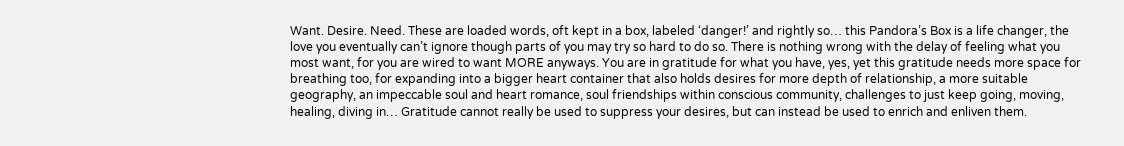Want. Desire. Need. These are loaded words, oft kept in a box, labeled ‘danger!’ and rightly so… this Pandora’s Box is a life changer, the love you eventually can’t ignore though parts of you may try so hard to do so. There is nothing wrong with the delay of feeling what you most want, for you are wired to want MORE anyways. You are in gratitude for what you have, yes, yet this gratitude needs more space for breathing too, for expanding into a bigger heart container that also holds desires for more depth of relationship, a more suitable geography, an impeccable soul and heart romance, soul friendships within conscious community, challenges to just keep going, moving, healing, diving in… Gratitude cannot really be used to suppress your desires, but can instead be used to enrich and enliven them.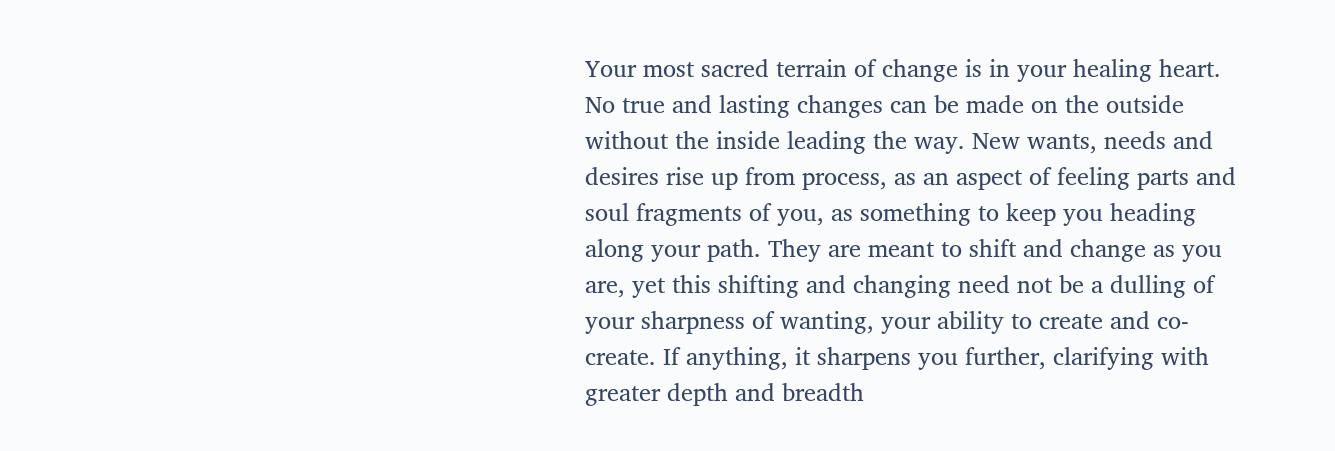Your most sacred terrain of change is in your healing heart. No true and lasting changes can be made on the outside without the inside leading the way. New wants, needs and desires rise up from process, as an aspect of feeling parts and soul fragments of you, as something to keep you heading along your path. They are meant to shift and change as you are, yet this shifting and changing need not be a dulling of your sharpness of wanting, your ability to create and co-create. If anything, it sharpens you further, clarifying with greater depth and breadth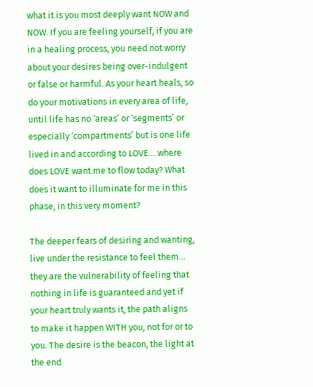what it is you most deeply want NOW and NOW. If you are feeling yourself, if you are in a healing process, you need not worry about your desires being over-indulgent or false or harmful. As your heart heals, so do your motivations in every area of life, until life has no ‘areas’ or ‘segments’ or especially ‘compartments’ but is one life lived in and according to LOVE… where does LOVE want me to flow today? What does it want to illuminate for me in this phase, in this very moment?

The deeper fears of desiring and wanting, live under the resistance to feel them… they are the vulnerability of feeling that nothing in life is guaranteed and yet if your heart truly wants it, the path aligns to make it happen WITH you, not for or to you. The desire is the beacon, the light at the end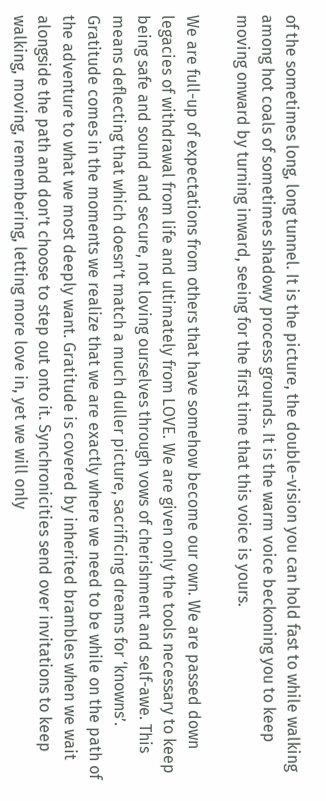of the sometimes long, long tunnel. It is the picture, the double-vision you can hold fast to while walking among hot coals of sometimes shadowy process grounds. It is the warm voice beckoning you to keep moving onward by turning inward, seeing for the first time that this voice is yours.

We are full-up of expectations from others that have somehow become our own. We are passed down legacies of withdrawal from life and ultimately from LOVE. We are given only the tools necessary to keep being safe and sound and secure, not loving ourselves through vows of cherishment and self-awe. This means deflecting that which doesn’t match a much duller picture, sacrificing dreams for ‘knowns’. Gratitude comes in the moments we realize that we are exactly where we need to be while on the path of the adventure to what we most deeply want. Gratitude is covered by inherited brambles when we wait alongside the path and don’t choose to step out onto it. Synchronicities send over invitations to keep walking, moving, remembering, letting more love in, yet we will only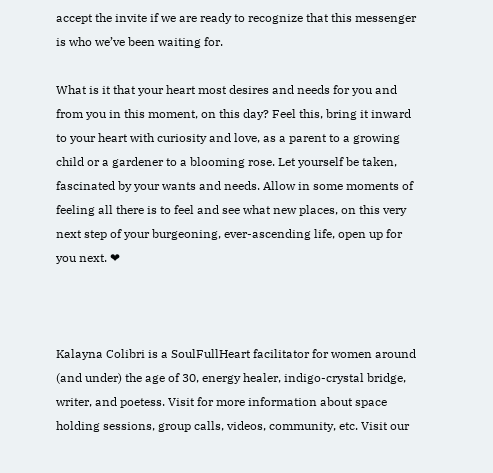accept the invite if we are ready to recognize that this messenger is who we’ve been waiting for.

What is it that your heart most desires and needs for you and from you in this moment, on this day? Feel this, bring it inward to your heart with curiosity and love, as a parent to a growing child or a gardener to a blooming rose. Let yourself be taken, fascinated by your wants and needs. Allow in some moments of feeling all there is to feel and see what new places, on this very next step of your burgeoning, ever-ascending life, open up for you next. ❤



Kalayna Colibri is a SoulFullHeart facilitator for women around (and under) the age of 30, energy healer, indigo-crystal bridge, writer, and poetess. Visit for more information about space holding sessions, group calls, videos, community, etc. Visit our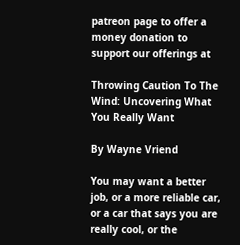patreon page to offer a money donation to support our offerings at

Throwing Caution To The Wind: Uncovering What You Really Want

By Wayne Vriend

You may want a better job, or a more reliable car, or a car that says you are really cool, or the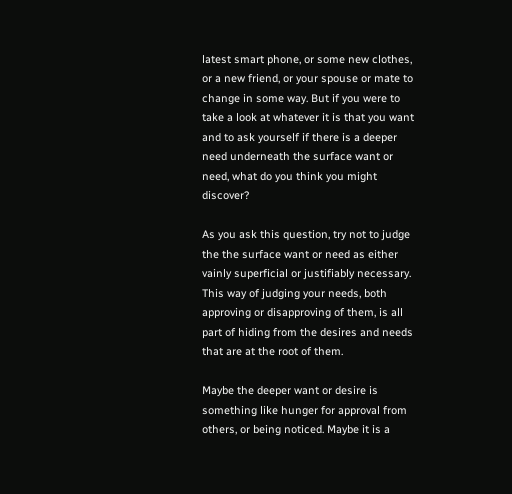latest smart phone, or some new clothes, or a new friend, or your spouse or mate to change in some way. But if you were to take a look at whatever it is that you want and to ask yourself if there is a deeper need underneath the surface want or need, what do you think you might discover?

As you ask this question, try not to judge the the surface want or need as either vainly superficial or justifiably necessary. This way of judging your needs, both approving or disapproving of them, is all part of hiding from the desires and needs that are at the root of them.

Maybe the deeper want or desire is something like hunger for approval from others, or being noticed. Maybe it is a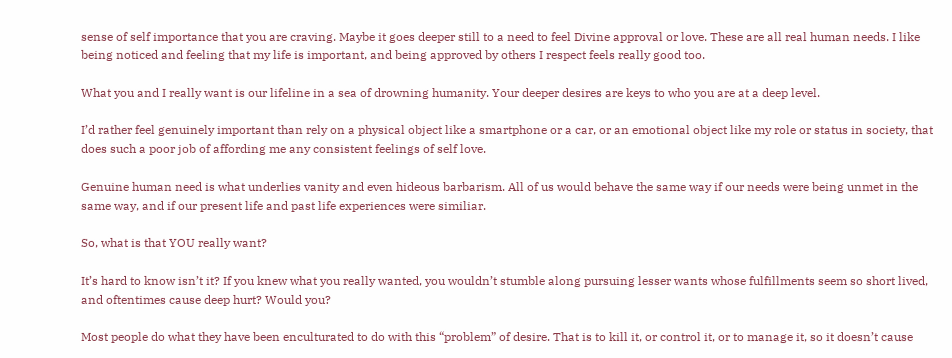sense of self importance that you are craving. Maybe it goes deeper still to a need to feel Divine approval or love. These are all real human needs. I like being noticed and feeling that my life is important, and being approved by others I respect feels really good too.

What you and I really want is our lifeline in a sea of drowning humanity. Your deeper desires are keys to who you are at a deep level.

I’d rather feel genuinely important than rely on a physical object like a smartphone or a car, or an emotional object like my role or status in society, that does such a poor job of affording me any consistent feelings of self love.

Genuine human need is what underlies vanity and even hideous barbarism. All of us would behave the same way if our needs were being unmet in the same way, and if our present life and past life experiences were similiar.

So, what is that YOU really want?

It’s hard to know isn’t it? If you knew what you really wanted, you wouldn’t stumble along pursuing lesser wants whose fulfillments seem so short lived, and oftentimes cause deep hurt? Would you?

Most people do what they have been enculturated to do with this “problem” of desire. That is to kill it, or control it, or to manage it, so it doesn’t cause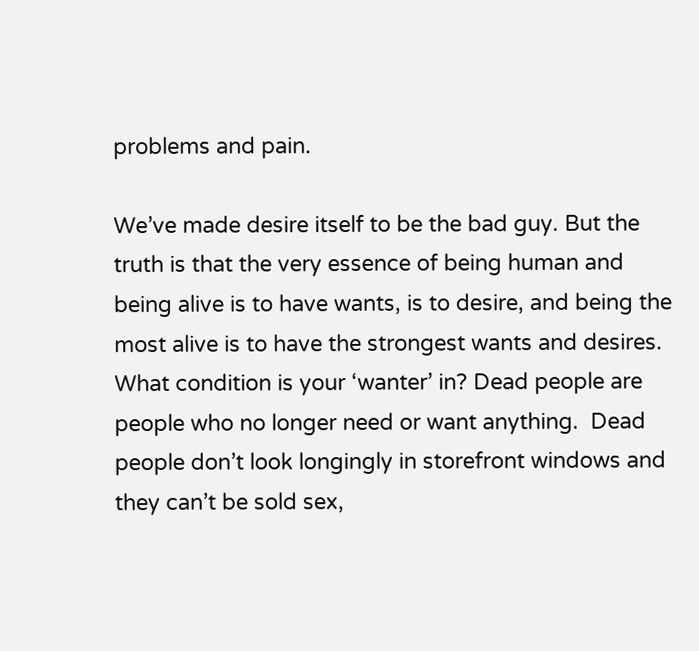problems and pain.

We’ve made desire itself to be the bad guy. But the truth is that the very essence of being human and being alive is to have wants, is to desire, and being the most alive is to have the strongest wants and desires. What condition is your ‘wanter’ in? Dead people are people who no longer need or want anything.  Dead people don’t look longingly in storefront windows and they can’t be sold sex,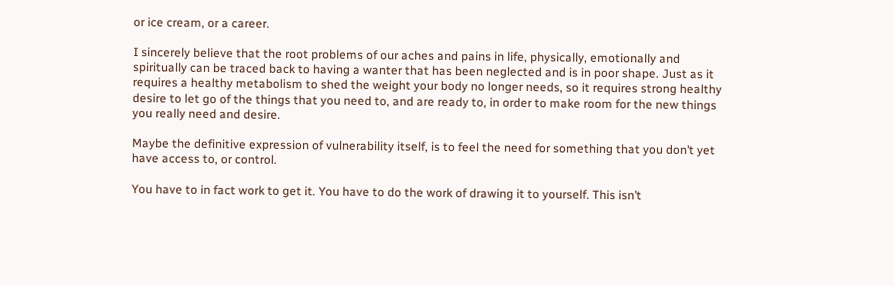or ice cream, or a career.

I sincerely believe that the root problems of our aches and pains in life, physically, emotionally and spiritually can be traced back to having a wanter that has been neglected and is in poor shape. Just as it requires a healthy metabolism to shed the weight your body no longer needs, so it requires strong healthy desire to let go of the things that you need to, and are ready to, in order to make room for the new things you really need and desire.

Maybe the definitive expression of vulnerability itself, is to feel the need for something that you don’t yet have access to, or control.

You have to in fact work to get it. You have to do the work of drawing it to yourself. This isn’t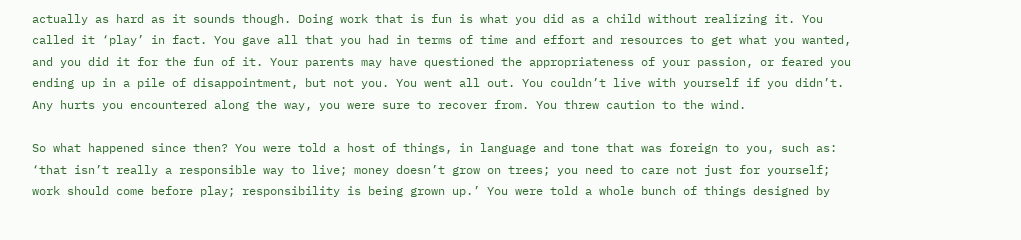actually as hard as it sounds though. Doing work that is fun is what you did as a child without realizing it. You called it ‘play’ in fact. You gave all that you had in terms of time and effort and resources to get what you wanted, and you did it for the fun of it. Your parents may have questioned the appropriateness of your passion, or feared you ending up in a pile of disappointment, but not you. You went all out. You couldn’t live with yourself if you didn’t. Any hurts you encountered along the way, you were sure to recover from. You threw caution to the wind.

So what happened since then? You were told a host of things, in language and tone that was foreign to you, such as: ‘that isn’t really a responsible way to live; money doesn’t grow on trees; you need to care not just for yourself; work should come before play; responsibility is being grown up.’ You were told a whole bunch of things designed by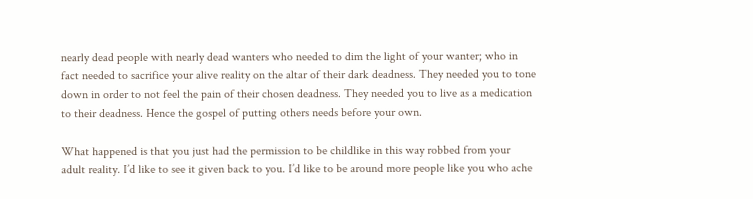nearly dead people with nearly dead wanters who needed to dim the light of your wanter; who in fact needed to sacrifice your alive reality on the altar of their dark deadness. They needed you to tone down in order to not feel the pain of their chosen deadness. They needed you to live as a medication to their deadness. Hence the gospel of putting others needs before your own.

What happened is that you just had the permission to be childlike in this way robbed from your adult reality. I’d like to see it given back to you. I’d like to be around more people like you who ache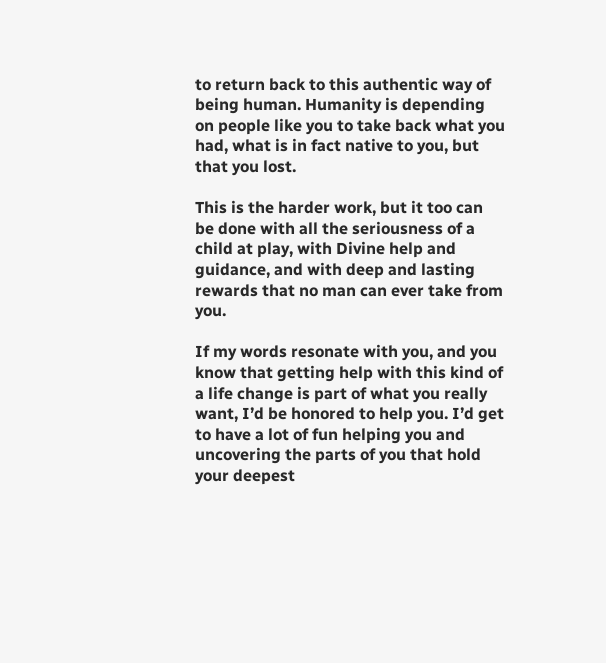to return back to this authentic way of being human. Humanity is depending on people like you to take back what you had, what is in fact native to you, but that you lost.

This is the harder work, but it too can be done with all the seriousness of a child at play, with Divine help and guidance, and with deep and lasting rewards that no man can ever take from you.

If my words resonate with you, and you know that getting help with this kind of a life change is part of what you really want, I’d be honored to help you. I’d get to have a lot of fun helping you and uncovering the parts of you that hold your deepest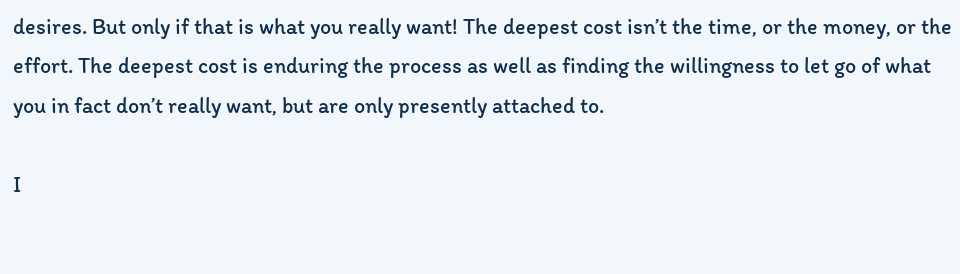desires. But only if that is what you really want! The deepest cost isn’t the time, or the money, or the effort. The deepest cost is enduring the process as well as finding the willingness to let go of what you in fact don’t really want, but are only presently attached to.

I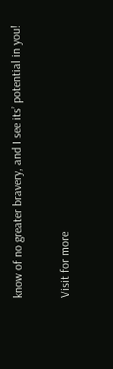know of no greater bravery, and I see its’ potential in you!

Visit for more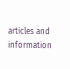articles and information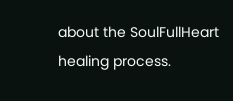about the SoulFullHeart healing process.